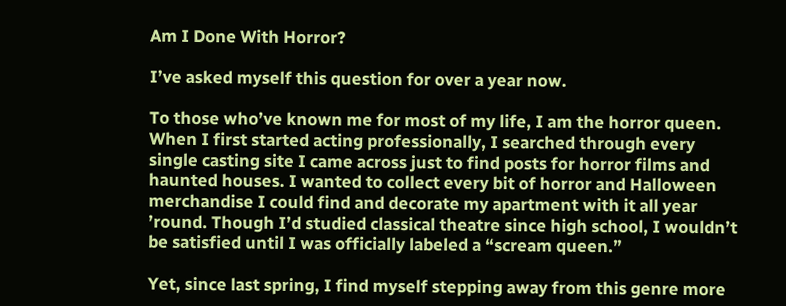Am I Done With Horror?

I’ve asked myself this question for over a year now.

To those who’ve known me for most of my life, I am the horror queen. When I first started acting professionally, I searched through every single casting site I came across just to find posts for horror films and haunted houses. I wanted to collect every bit of horror and Halloween merchandise I could find and decorate my apartment with it all year ’round. Though I’d studied classical theatre since high school, I wouldn’t be satisfied until I was officially labeled a “scream queen.”

Yet, since last spring, I find myself stepping away from this genre more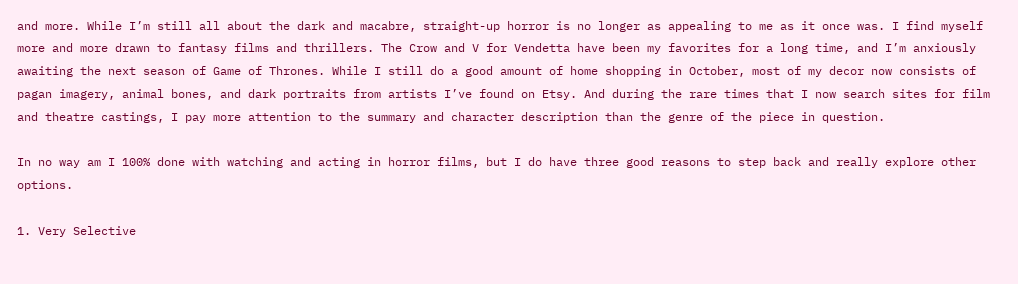and more. While I’m still all about the dark and macabre, straight-up horror is no longer as appealing to me as it once was. I find myself more and more drawn to fantasy films and thrillers. The Crow and V for Vendetta have been my favorites for a long time, and I’m anxiously awaiting the next season of Game of Thrones. While I still do a good amount of home shopping in October, most of my decor now consists of pagan imagery, animal bones, and dark portraits from artists I’ve found on Etsy. And during the rare times that I now search sites for film and theatre castings, I pay more attention to the summary and character description than the genre of the piece in question.

In no way am I 100% done with watching and acting in horror films, but I do have three good reasons to step back and really explore other options.

1. Very Selective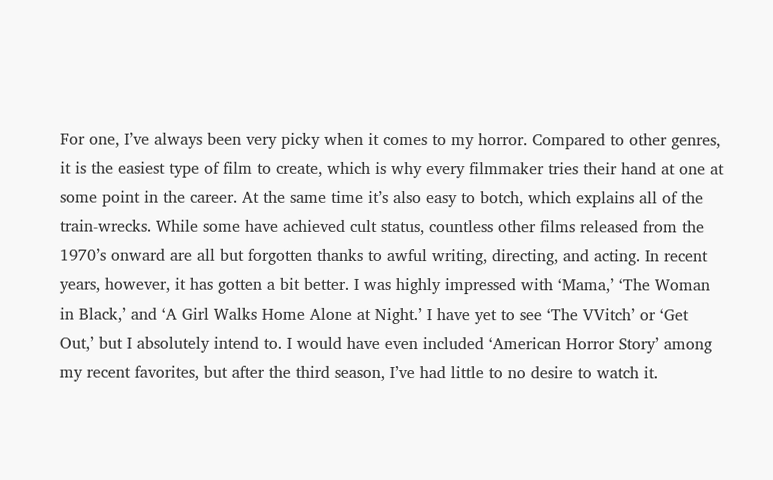For one, I’ve always been very picky when it comes to my horror. Compared to other genres, it is the easiest type of film to create, which is why every filmmaker tries their hand at one at some point in the career. At the same time it’s also easy to botch, which explains all of the train-wrecks. While some have achieved cult status, countless other films released from the 1970’s onward are all but forgotten thanks to awful writing, directing, and acting. In recent years, however, it has gotten a bit better. I was highly impressed with ‘Mama,’ ‘The Woman in Black,’ and ‘A Girl Walks Home Alone at Night.’ I have yet to see ‘The VVitch’ or ‘Get Out,’ but I absolutely intend to. I would have even included ‘American Horror Story’ among my recent favorites, but after the third season, I’ve had little to no desire to watch it.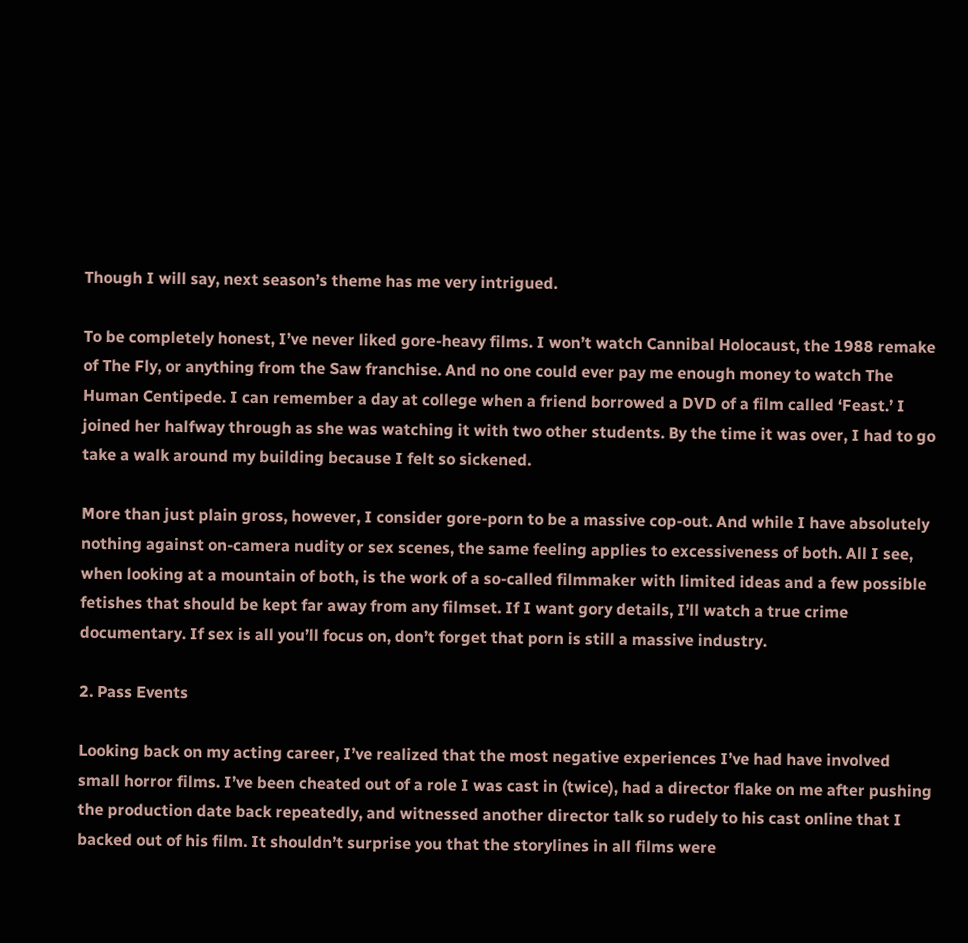Though I will say, next season’s theme has me very intrigued.

To be completely honest, I’ve never liked gore-heavy films. I won’t watch Cannibal Holocaust, the 1988 remake of The Fly, or anything from the Saw franchise. And no one could ever pay me enough money to watch The Human Centipede. I can remember a day at college when a friend borrowed a DVD of a film called ‘Feast.’ I joined her halfway through as she was watching it with two other students. By the time it was over, I had to go take a walk around my building because I felt so sickened.

More than just plain gross, however, I consider gore-porn to be a massive cop-out. And while I have absolutely nothing against on-camera nudity or sex scenes, the same feeling applies to excessiveness of both. All I see, when looking at a mountain of both, is the work of a so-called filmmaker with limited ideas and a few possible fetishes that should be kept far away from any filmset. If I want gory details, I’ll watch a true crime documentary. If sex is all you’ll focus on, don’t forget that porn is still a massive industry.

2. Pass Events

Looking back on my acting career, I’ve realized that the most negative experiences I’ve had have involved small horror films. I’ve been cheated out of a role I was cast in (twice), had a director flake on me after pushing the production date back repeatedly, and witnessed another director talk so rudely to his cast online that I backed out of his film. It shouldn’t surprise you that the storylines in all films were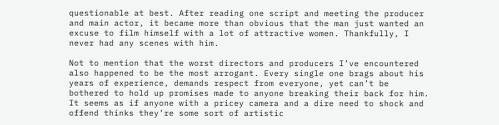questionable at best. After reading one script and meeting the producer and main actor, it became more than obvious that the man just wanted an excuse to film himself with a lot of attractive women. Thankfully, I never had any scenes with him.

Not to mention that the worst directors and producers I’ve encountered also happened to be the most arrogant. Every single one brags about his years of experience, demands respect from everyone, yet can’t be bothered to hold up promises made to anyone breaking their back for him. It seems as if anyone with a pricey camera and a dire need to shock and offend thinks they’re some sort of artistic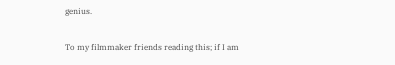genius.

To my filmmaker friends reading this; if I am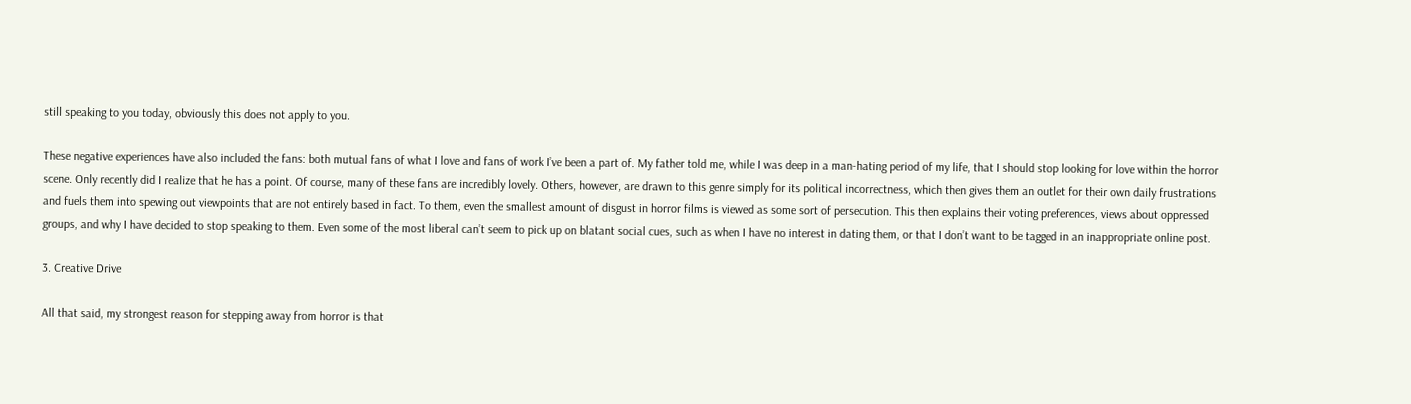still speaking to you today, obviously this does not apply to you.

These negative experiences have also included the fans: both mutual fans of what I love and fans of work I’ve been a part of. My father told me, while I was deep in a man-hating period of my life, that I should stop looking for love within the horror scene. Only recently did I realize that he has a point. Of course, many of these fans are incredibly lovely. Others, however, are drawn to this genre simply for its political incorrectness, which then gives them an outlet for their own daily frustrations and fuels them into spewing out viewpoints that are not entirely based in fact. To them, even the smallest amount of disgust in horror films is viewed as some sort of persecution. This then explains their voting preferences, views about oppressed groups, and why I have decided to stop speaking to them. Even some of the most liberal can’t seem to pick up on blatant social cues, such as when I have no interest in dating them, or that I don’t want to be tagged in an inappropriate online post.

3. Creative Drive

All that said, my strongest reason for stepping away from horror is that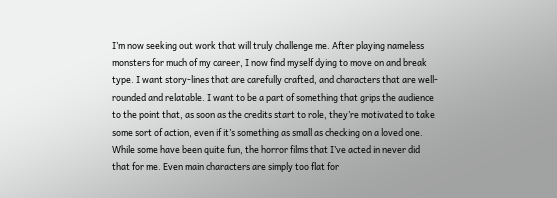I’m now seeking out work that will truly challenge me. After playing nameless monsters for much of my career, I now find myself dying to move on and break type. I want story-lines that are carefully crafted, and characters that are well-rounded and relatable. I want to be a part of something that grips the audience to the point that, as soon as the credits start to role, they’re motivated to take some sort of action, even if it’s something as small as checking on a loved one. While some have been quite fun, the horror films that I’ve acted in never did that for me. Even main characters are simply too flat for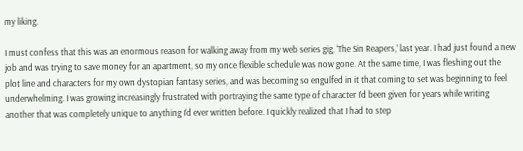my liking.

I must confess that this was an enormous reason for walking away from my web series gig, ‘The Sin Reapers,’ last year. I had just found a new job and was trying to save money for an apartment, so my once flexible schedule was now gone. At the same time, I was fleshing out the plot line and characters for my own dystopian fantasy series, and was becoming so engulfed in it that coming to set was beginning to feel underwhelming. I was growing increasingly frustrated with portraying the same type of character I’d been given for years while writing another that was completely unique to anything I’d ever written before. I quickly realized that I had to step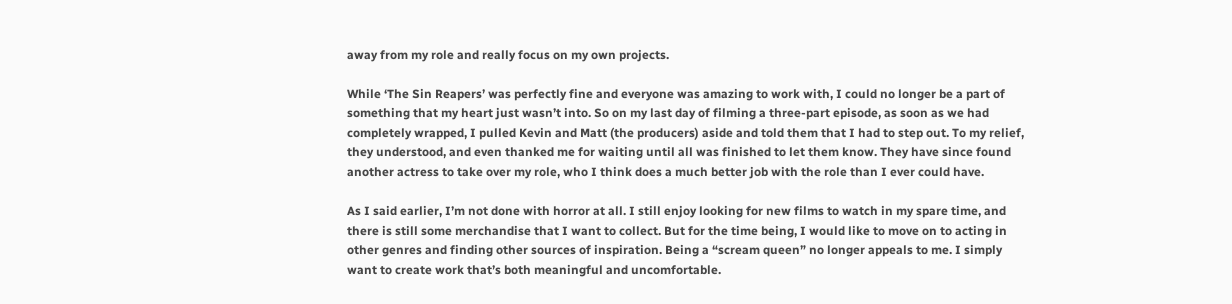away from my role and really focus on my own projects.

While ‘The Sin Reapers’ was perfectly fine and everyone was amazing to work with, I could no longer be a part of something that my heart just wasn’t into. So on my last day of filming a three-part episode, as soon as we had completely wrapped, I pulled Kevin and Matt (the producers) aside and told them that I had to step out. To my relief, they understood, and even thanked me for waiting until all was finished to let them know. They have since found another actress to take over my role, who I think does a much better job with the role than I ever could have.

As I said earlier, I’m not done with horror at all. I still enjoy looking for new films to watch in my spare time, and there is still some merchandise that I want to collect. But for the time being, I would like to move on to acting in other genres and finding other sources of inspiration. Being a “scream queen” no longer appeals to me. I simply want to create work that’s both meaningful and uncomfortable.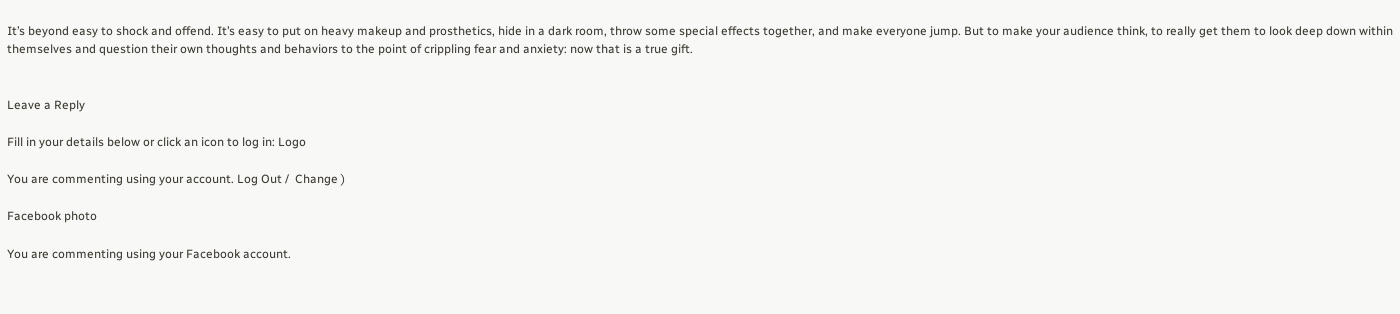It’s beyond easy to shock and offend. It’s easy to put on heavy makeup and prosthetics, hide in a dark room, throw some special effects together, and make everyone jump. But to make your audience think, to really get them to look deep down within themselves and question their own thoughts and behaviors to the point of crippling fear and anxiety: now that is a true gift.


Leave a Reply

Fill in your details below or click an icon to log in: Logo

You are commenting using your account. Log Out /  Change )

Facebook photo

You are commenting using your Facebook account.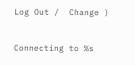Log Out /  Change )

Connecting to %s